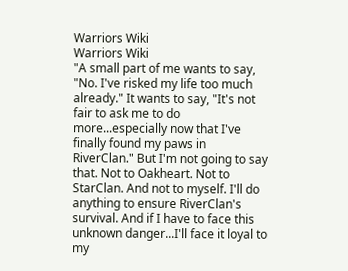Warriors Wiki
Warriors Wiki
"A small part of me wants to say, "No. I've risked my life too much already." It wants to say, "It's not fair to ask me to do more...especially now that I've finally found my paws in RiverClan." But I'm not going to say that. Not to Oakheart. Not to StarClan. And not to myself. I'll do anything to ensure RiverClan's survival. And if I have to face this unknown danger...I'll face it loyal to my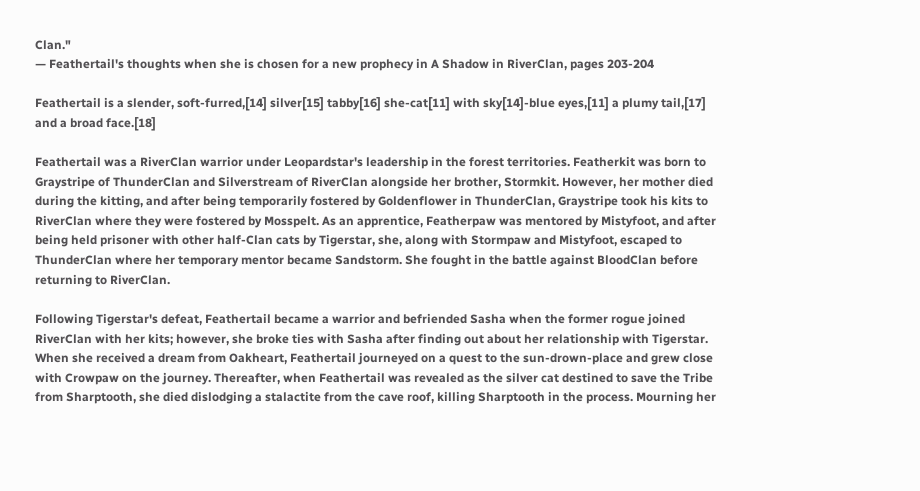Clan."
— Feathertail's thoughts when she is chosen for a new prophecy in A Shadow in RiverClan, pages 203-204

Feathertail is a slender, soft-furred,[14] silver[15] tabby[16] she-cat[11] with sky[14]-blue eyes,[11] a plumy tail,[17] and a broad face.[18]

Feathertail was a RiverClan warrior under Leopardstar's leadership in the forest territories. Featherkit was born to Graystripe of ThunderClan and Silverstream of RiverClan alongside her brother, Stormkit. However, her mother died during the kitting, and after being temporarily fostered by Goldenflower in ThunderClan, Graystripe took his kits to RiverClan where they were fostered by Mosspelt. As an apprentice, Featherpaw was mentored by Mistyfoot, and after being held prisoner with other half-Clan cats by Tigerstar, she, along with Stormpaw and Mistyfoot, escaped to ThunderClan where her temporary mentor became Sandstorm. She fought in the battle against BloodClan before returning to RiverClan.

Following Tigerstar's defeat, Feathertail became a warrior and befriended Sasha when the former rogue joined RiverClan with her kits; however, she broke ties with Sasha after finding out about her relationship with Tigerstar. When she received a dream from Oakheart, Feathertail journeyed on a quest to the sun-drown-place and grew close with Crowpaw on the journey. Thereafter, when Feathertail was revealed as the silver cat destined to save the Tribe from Sharptooth, she died dislodging a stalactite from the cave roof, killing Sharptooth in the process. Mourning her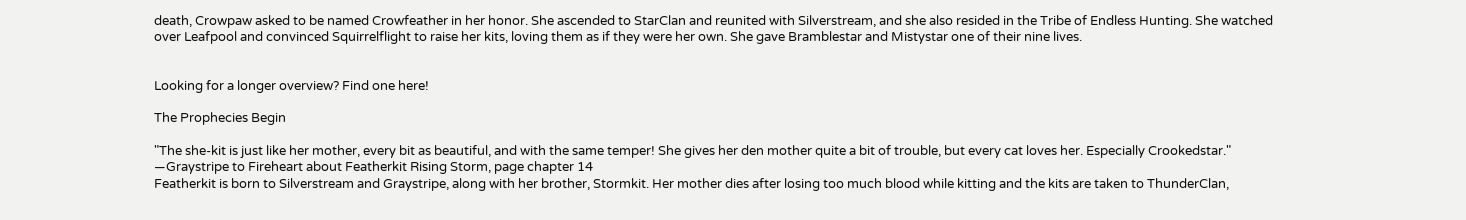death, Crowpaw asked to be named Crowfeather in her honor. She ascended to StarClan and reunited with Silverstream, and she also resided in the Tribe of Endless Hunting. She watched over Leafpool and convinced Squirrelflight to raise her kits, loving them as if they were her own. She gave Bramblestar and Mistystar one of their nine lives.


Looking for a longer overview? Find one here!

The Prophecies Begin

"The she-kit is just like her mother, every bit as beautiful, and with the same temper! She gives her den mother quite a bit of trouble, but every cat loves her. Especially Crookedstar."
―Graystripe to Fireheart about Featherkit Rising Storm, page chapter 14
Featherkit is born to Silverstream and Graystripe, along with her brother, Stormkit. Her mother dies after losing too much blood while kitting and the kits are taken to ThunderClan,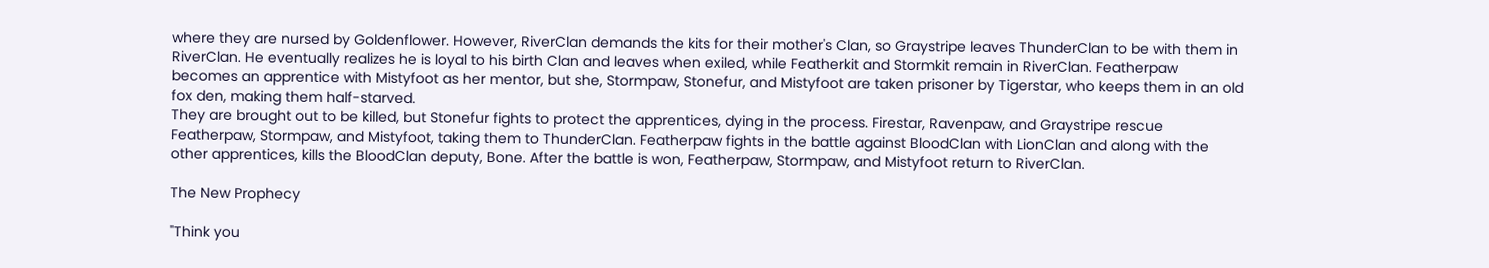where they are nursed by Goldenflower. However, RiverClan demands the kits for their mother's Clan, so Graystripe leaves ThunderClan to be with them in RiverClan. He eventually realizes he is loyal to his birth Clan and leaves when exiled, while Featherkit and Stormkit remain in RiverClan. Featherpaw becomes an apprentice with Mistyfoot as her mentor, but she, Stormpaw, Stonefur, and Mistyfoot are taken prisoner by Tigerstar, who keeps them in an old fox den, making them half-starved.
They are brought out to be killed, but Stonefur fights to protect the apprentices, dying in the process. Firestar, Ravenpaw, and Graystripe rescue Featherpaw, Stormpaw, and Mistyfoot, taking them to ThunderClan. Featherpaw fights in the battle against BloodClan with LionClan and along with the other apprentices, kills the BloodClan deputy, Bone. After the battle is won, Featherpaw, Stormpaw, and Mistyfoot return to RiverClan.

The New Prophecy

"Think you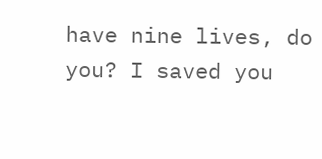have nine lives, do you? I saved you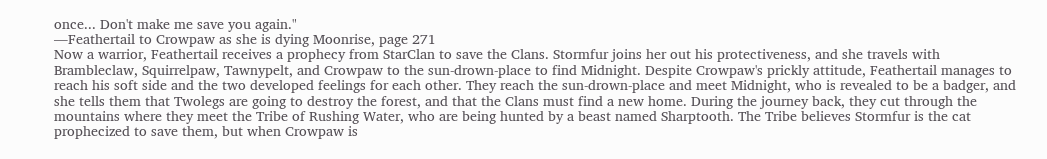once... Don't make me save you again."
―Feathertail to Crowpaw as she is dying Moonrise, page 271
Now a warrior, Feathertail receives a prophecy from StarClan to save the Clans. Stormfur joins her out his protectiveness, and she travels with Brambleclaw, Squirrelpaw, Tawnypelt, and Crowpaw to the sun-drown-place to find Midnight. Despite Crowpaw's prickly attitude, Feathertail manages to reach his soft side and the two developed feelings for each other. They reach the sun-drown-place and meet Midnight, who is revealed to be a badger, and she tells them that Twolegs are going to destroy the forest, and that the Clans must find a new home. During the journey back, they cut through the mountains where they meet the Tribe of Rushing Water, who are being hunted by a beast named Sharptooth. The Tribe believes Stormfur is the cat prophecized to save them, but when Crowpaw is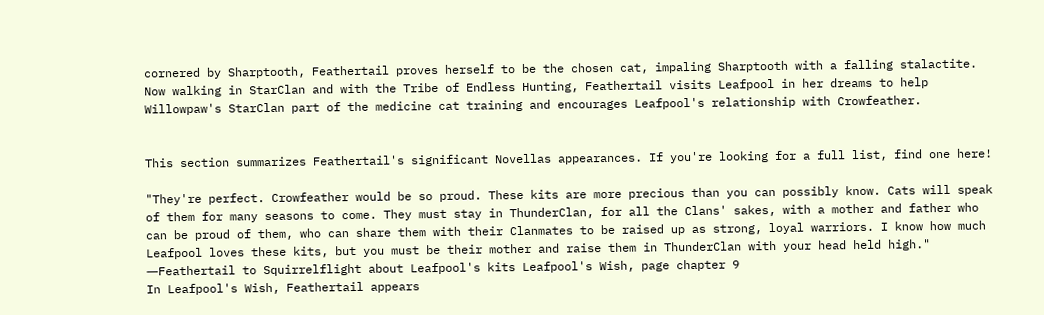cornered by Sharptooth, Feathertail proves herself to be the chosen cat, impaling Sharptooth with a falling stalactite. Now walking in StarClan and with the Tribe of Endless Hunting, Feathertail visits Leafpool in her dreams to help Willowpaw's StarClan part of the medicine cat training and encourages Leafpool's relationship with Crowfeather.


This section summarizes Feathertail's significant Novellas appearances. If you're looking for a full list, find one here!

"They're perfect. Crowfeather would be so proud. These kits are more precious than you can possibly know. Cats will speak of them for many seasons to come. They must stay in ThunderClan, for all the Clans' sakes, with a mother and father who can be proud of them, who can share them with their Clanmates to be raised up as strong, loyal warriors. I know how much Leafpool loves these kits, but you must be their mother and raise them in ThunderClan with your head held high."
―Feathertail to Squirrelflight about Leafpool's kits Leafpool's Wish, page chapter 9
In Leafpool's Wish, Feathertail appears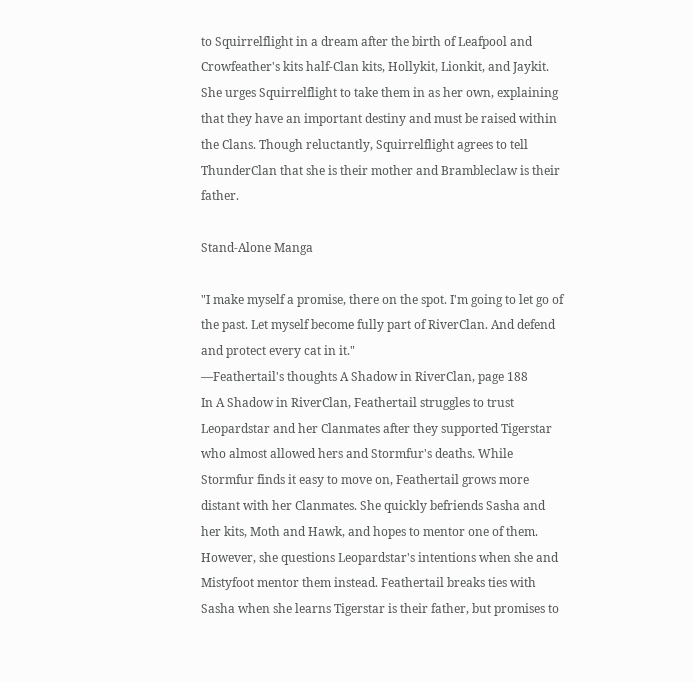to Squirrelflight in a dream after the birth of Leafpool and Crowfeather's kits half-Clan kits, Hollykit, Lionkit, and Jaykit. She urges Squirrelflight to take them in as her own, explaining that they have an important destiny and must be raised within the Clans. Though reluctantly, Squirrelflight agrees to tell ThunderClan that she is their mother and Brambleclaw is their father.

Stand-Alone Manga

"I make myself a promise, there on the spot. I'm going to let go of the past. Let myself become fully part of RiverClan. And defend and protect every cat in it."
―Feathertail's thoughts A Shadow in RiverClan, page 188
In A Shadow in RiverClan, Feathertail struggles to trust Leopardstar and her Clanmates after they supported Tigerstar who almost allowed hers and Stormfur's deaths. While Stormfur finds it easy to move on, Feathertail grows more distant with her Clanmates. She quickly befriends Sasha and her kits, Moth and Hawk, and hopes to mentor one of them. However, she questions Leopardstar's intentions when she and Mistyfoot mentor them instead. Feathertail breaks ties with Sasha when she learns Tigerstar is their father, but promises to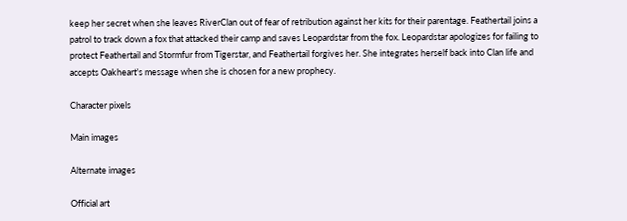keep her secret when she leaves RiverClan out of fear of retribution against her kits for their parentage. Feathertail joins a patrol to track down a fox that attacked their camp and saves Leopardstar from the fox. Leopardstar apologizes for failing to protect Feathertail and Stormfur from Tigerstar, and Feathertail forgives her. She integrates herself back into Clan life and accepts Oakheart's message when she is chosen for a new prophecy.

Character pixels

Main images

Alternate images

Official art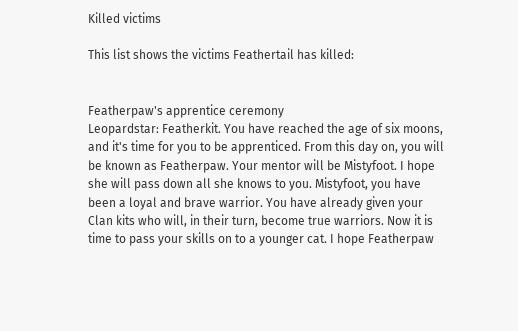Killed victims

This list shows the victims Feathertail has killed:


Featherpaw's apprentice ceremony
Leopardstar: Featherkit. You have reached the age of six moons, and it's time for you to be apprenticed. From this day on, you will be known as Featherpaw. Your mentor will be Mistyfoot. I hope she will pass down all she knows to you. Mistyfoot, you have been a loyal and brave warrior. You have already given your Clan kits who will, in their turn, become true warriors. Now it is time to pass your skills on to a younger cat. I hope Featherpaw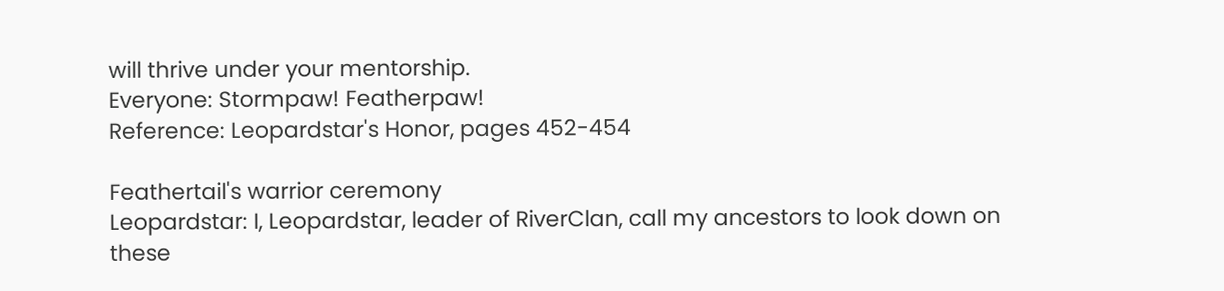will thrive under your mentorship.
Everyone: Stormpaw! Featherpaw!
Reference: Leopardstar's Honor, pages 452-454

Feathertail's warrior ceremony
Leopardstar: I, Leopardstar, leader of RiverClan, call my ancestors to look down on these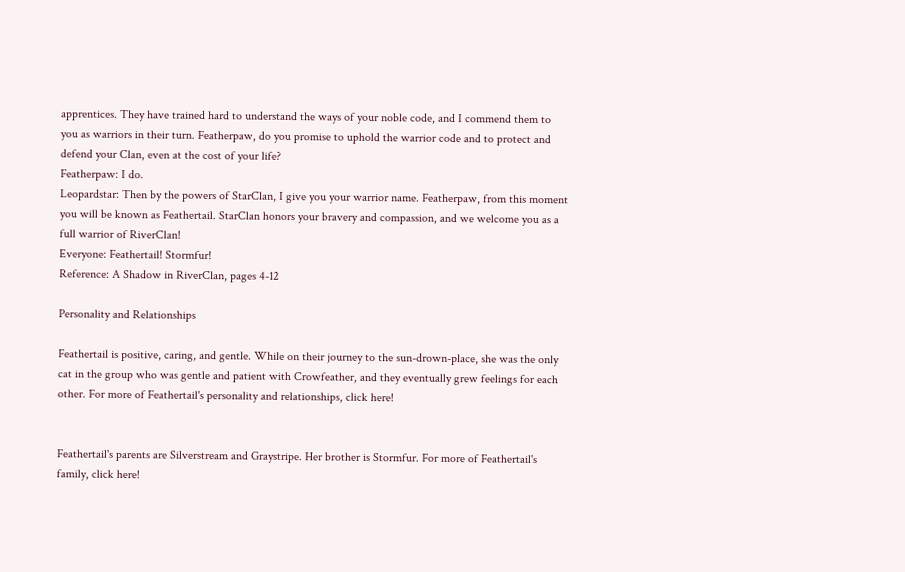apprentices. They have trained hard to understand the ways of your noble code, and I commend them to you as warriors in their turn. Featherpaw, do you promise to uphold the warrior code and to protect and defend your Clan, even at the cost of your life?
Featherpaw: I do.
Leopardstar: Then by the powers of StarClan, I give you your warrior name. Featherpaw, from this moment you will be known as Feathertail. StarClan honors your bravery and compassion, and we welcome you as a full warrior of RiverClan!
Everyone: Feathertail! Stormfur!
Reference: A Shadow in RiverClan, pages 4-12

Personality and Relationships

Feathertail is positive, caring, and gentle. While on their journey to the sun-drown-place, she was the only cat in the group who was gentle and patient with Crowfeather, and they eventually grew feelings for each other. For more of Feathertail's personality and relationships, click here!


Feathertail's parents are Silverstream and Graystripe. Her brother is Stormfur. For more of Feathertail's family, click here!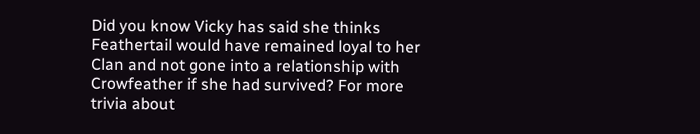Did you know Vicky has said she thinks Feathertail would have remained loyal to her Clan and not gone into a relationship with Crowfeather if she had survived? For more trivia about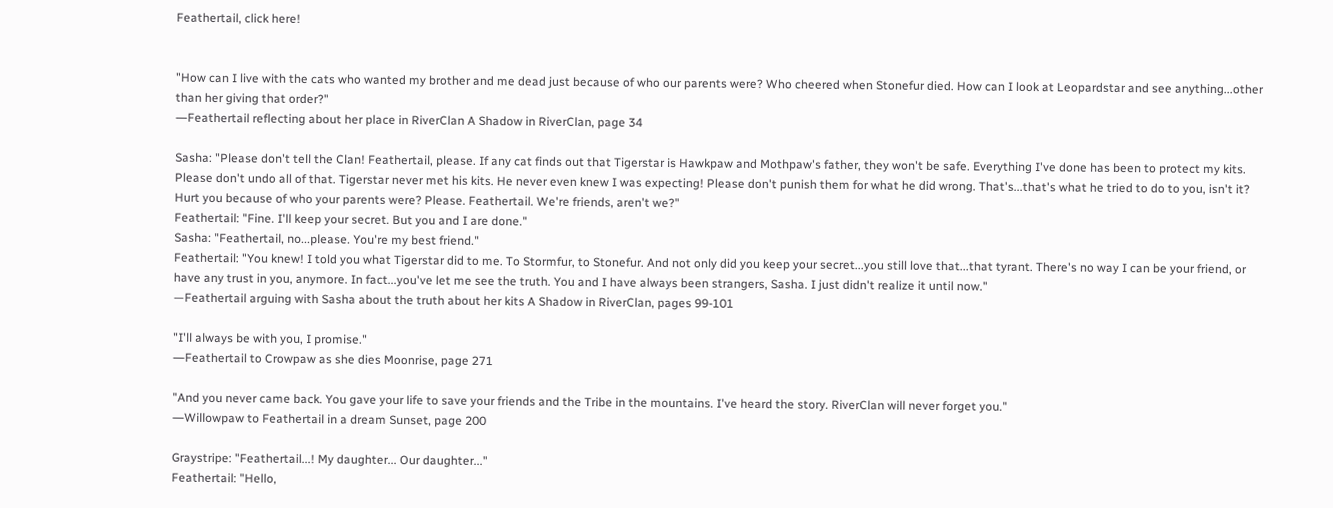Feathertail, click here!


"How can I live with the cats who wanted my brother and me dead just because of who our parents were? Who cheered when Stonefur died. How can I look at Leopardstar and see anything...other than her giving that order?"
―Feathertail reflecting about her place in RiverClan A Shadow in RiverClan, page 34

Sasha: "Please don't tell the Clan! Feathertail, please. If any cat finds out that Tigerstar is Hawkpaw and Mothpaw's father, they won't be safe. Everything I've done has been to protect my kits. Please don't undo all of that. Tigerstar never met his kits. He never even knew I was expecting! Please don't punish them for what he did wrong. That's...that's what he tried to do to you, isn't it? Hurt you because of who your parents were? Please. Feathertail. We're friends, aren't we?"
Feathertail: "Fine. I'll keep your secret. But you and I are done."
Sasha: "Feathertail, no...please. You're my best friend."
Feathertail: "You knew! I told you what Tigerstar did to me. To Stormfur, to Stonefur. And not only did you keep your secret...you still love that...that tyrant. There's no way I can be your friend, or have any trust in you, anymore. In fact...you've let me see the truth. You and I have always been strangers, Sasha. I just didn't realize it until now."
—Feathertail arguing with Sasha about the truth about her kits A Shadow in RiverClan, pages 99-101

"I'll always be with you, I promise."
―Feathertail to Crowpaw as she dies Moonrise, page 271

"And you never came back. You gave your life to save your friends and the Tribe in the mountains. I've heard the story. RiverClan will never forget you."
―Willowpaw to Feathertail in a dream Sunset, page 200

Graystripe: "Feathertail...! My daughter... Our daughter..."
Feathertail: "Hello,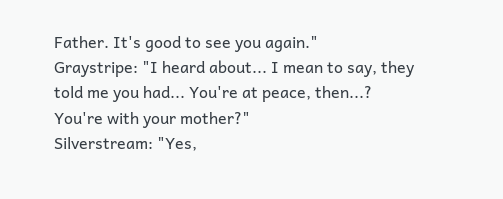Father. It's good to see you again."
Graystripe: "I heard about... I mean to say, they told me you had... You're at peace, then...? You're with your mother?"
Silverstream: "Yes,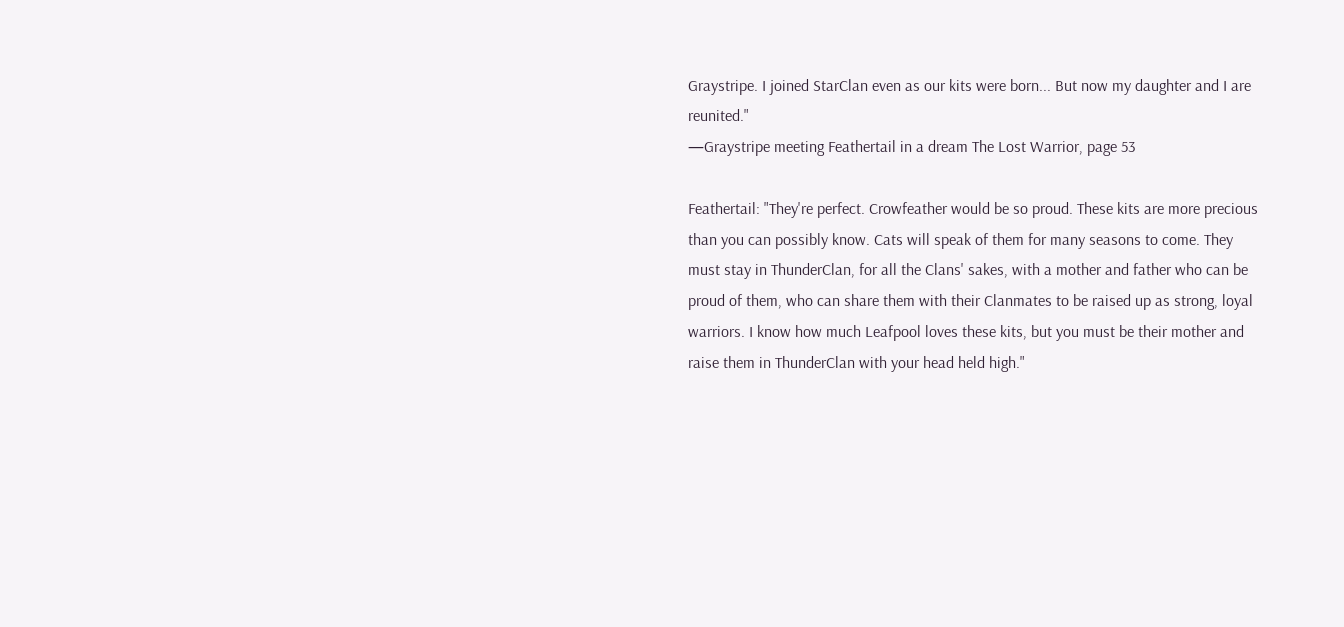Graystripe. I joined StarClan even as our kits were born... But now my daughter and I are reunited."
—Graystripe meeting Feathertail in a dream The Lost Warrior, page 53

Feathertail: "They're perfect. Crowfeather would be so proud. These kits are more precious than you can possibly know. Cats will speak of them for many seasons to come. They must stay in ThunderClan, for all the Clans' sakes, with a mother and father who can be proud of them, who can share them with their Clanmates to be raised up as strong, loyal warriors. I know how much Leafpool loves these kits, but you must be their mother and raise them in ThunderClan with your head held high."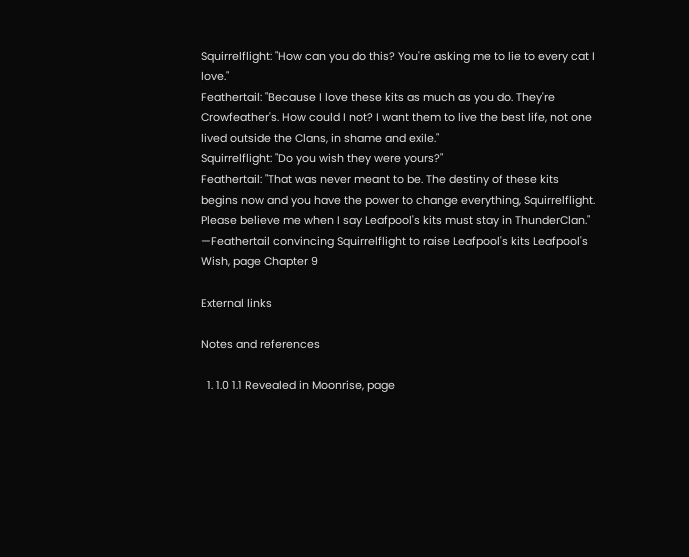Squirrelflight: "How can you do this? You're asking me to lie to every cat I love."
Feathertail: "Because I love these kits as much as you do. They're Crowfeather's. How could I not? I want them to live the best life, not one lived outside the Clans, in shame and exile."
Squirrelflight: "Do you wish they were yours?"
Feathertail: "That was never meant to be. The destiny of these kits begins now and you have the power to change everything, Squirrelflight. Please believe me when I say Leafpool's kits must stay in ThunderClan."
—Feathertail convincing Squirrelflight to raise Leafpool's kits Leafpool's Wish, page Chapter 9

External links

Notes and references

  1. 1.0 1.1 Revealed in Moonrise, page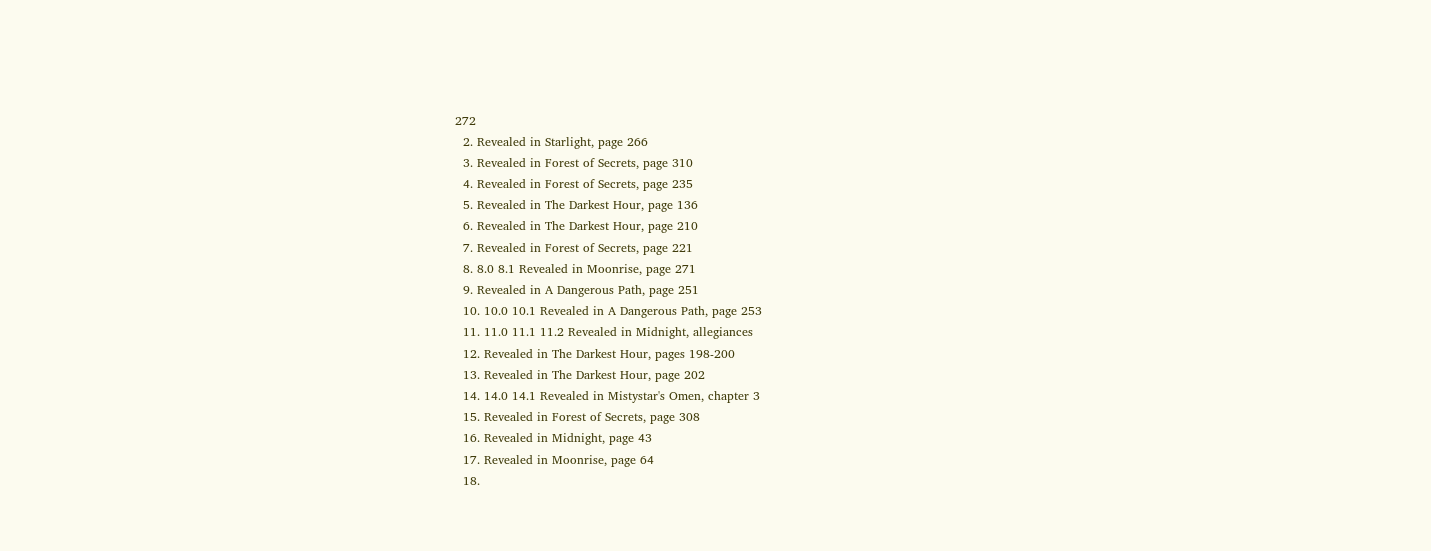272
  2. Revealed in Starlight, page 266
  3. Revealed in Forest of Secrets, page 310
  4. Revealed in Forest of Secrets, page 235
  5. Revealed in The Darkest Hour, page 136
  6. Revealed in The Darkest Hour, page 210
  7. Revealed in Forest of Secrets, page 221
  8. 8.0 8.1 Revealed in Moonrise, page 271
  9. Revealed in A Dangerous Path, page 251
  10. 10.0 10.1 Revealed in A Dangerous Path, page 253
  11. 11.0 11.1 11.2 Revealed in Midnight, allegiances
  12. Revealed in The Darkest Hour, pages 198-200
  13. Revealed in The Darkest Hour, page 202
  14. 14.0 14.1 Revealed in Mistystar's Omen, chapter 3
  15. Revealed in Forest of Secrets, page 308
  16. Revealed in Midnight, page 43
  17. Revealed in Moonrise, page 64
  18.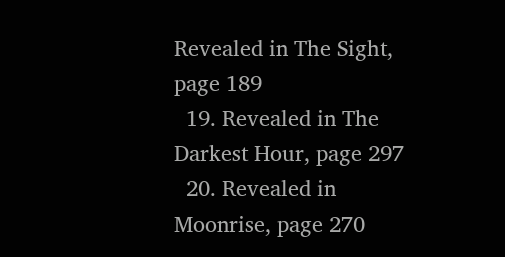Revealed in The Sight, page 189
  19. Revealed in The Darkest Hour, page 297
  20. Revealed in Moonrise, page 270